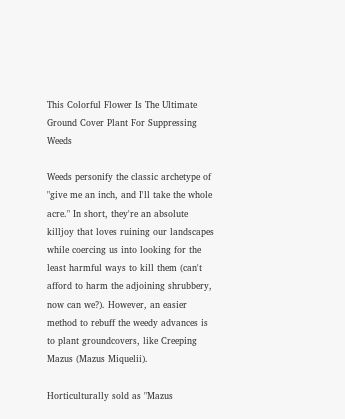This Colorful Flower Is The Ultimate Ground Cover Plant For Suppressing Weeds

Weeds personify the classic archetype of "give me an inch, and I'll take the whole acre." In short, they're an absolute killjoy that loves ruining our landscapes while coercing us into looking for the least harmful ways to kill them (can't afford to harm the adjoining shrubbery, now can we?). However, an easier method to rebuff the weedy advances is to plant groundcovers, like Creeping Mazus (Mazus Miquelii).

Horticulturally sold as "Mazus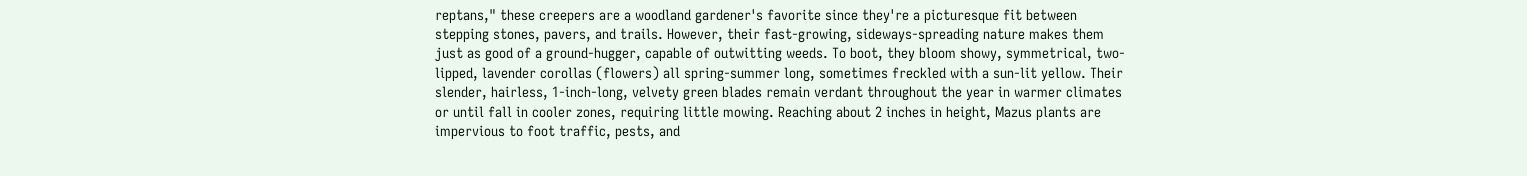reptans," these creepers are a woodland gardener's favorite since they're a picturesque fit between stepping stones, pavers, and trails. However, their fast-growing, sideways-spreading nature makes them just as good of a ground-hugger, capable of outwitting weeds. To boot, they bloom showy, symmetrical, two-lipped, lavender corollas (flowers) all spring-summer long, sometimes freckled with a sun-lit yellow. Their slender, hairless, 1-inch-long, velvety green blades remain verdant throughout the year in warmer climates or until fall in cooler zones, requiring little mowing. Reaching about 2 inches in height, Mazus plants are impervious to foot traffic, pests, and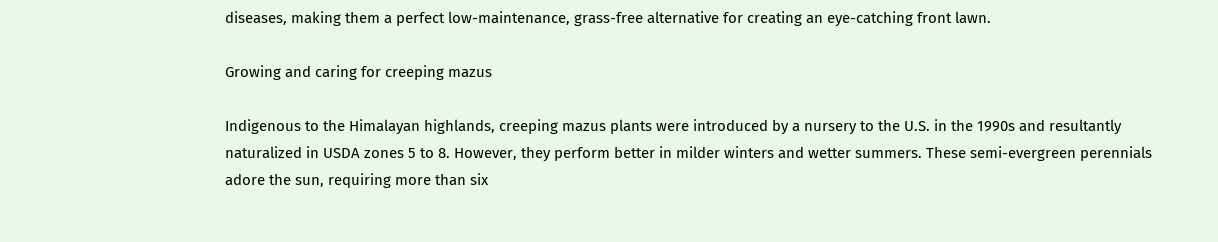diseases, making them a perfect low-maintenance, grass-free alternative for creating an eye-catching front lawn.

Growing and caring for creeping mazus

Indigenous to the Himalayan highlands, creeping mazus plants were introduced by a nursery to the U.S. in the 1990s and resultantly naturalized in USDA zones 5 to 8. However, they perform better in milder winters and wetter summers. These semi-evergreen perennials adore the sun, requiring more than six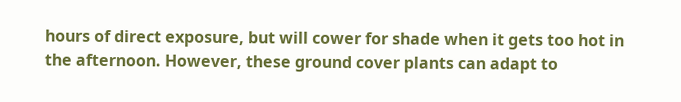hours of direct exposure, but will cower for shade when it gets too hot in the afternoon. However, these ground cover plants can adapt to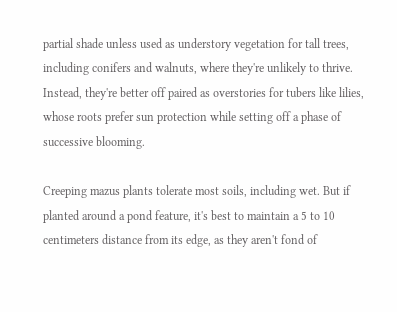partial shade unless used as understory vegetation for tall trees, including conifers and walnuts, where they're unlikely to thrive. Instead, they're better off paired as overstories for tubers like lilies, whose roots prefer sun protection while setting off a phase of successive blooming.

Creeping mazus plants tolerate most soils, including wet. But if planted around a pond feature, it's best to maintain a 5 to 10 centimeters distance from its edge, as they aren't fond of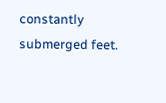constantly submerged feet.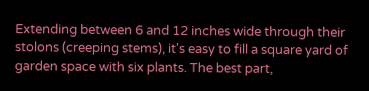Extending between 6 and 12 inches wide through their stolons (creeping stems), it's easy to fill a square yard of garden space with six plants. The best part,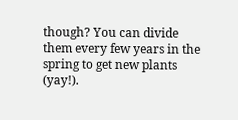though? You can divide them every few years in the spring to get new plants (yay!).